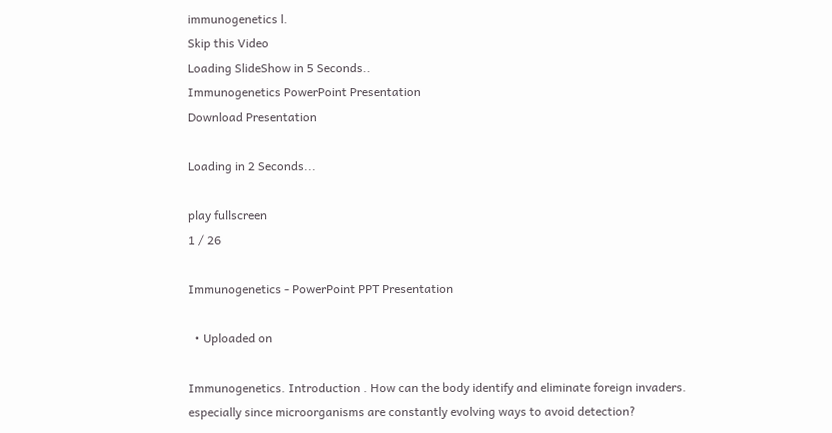immunogenetics l.
Skip this Video
Loading SlideShow in 5 Seconds..
Immunogenetics PowerPoint Presentation
Download Presentation

Loading in 2 Seconds...

play fullscreen
1 / 26

Immunogenetics - PowerPoint PPT Presentation

  • Uploaded on

Immunogenetics. Introduction . How can the body identify and eliminate foreign invaders. especially since microorganisms are constantly evolving ways to avoid detection?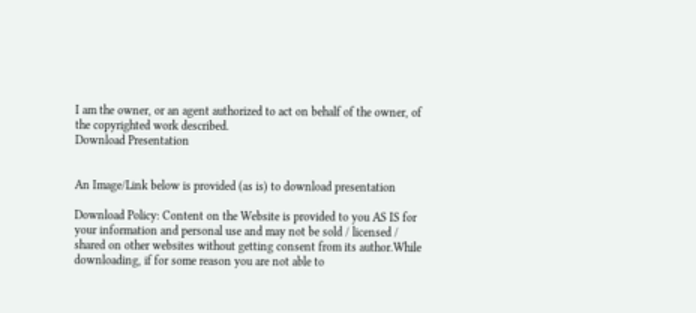I am the owner, or an agent authorized to act on behalf of the owner, of the copyrighted work described.
Download Presentation


An Image/Link below is provided (as is) to download presentation

Download Policy: Content on the Website is provided to you AS IS for your information and personal use and may not be sold / licensed / shared on other websites without getting consent from its author.While downloading, if for some reason you are not able to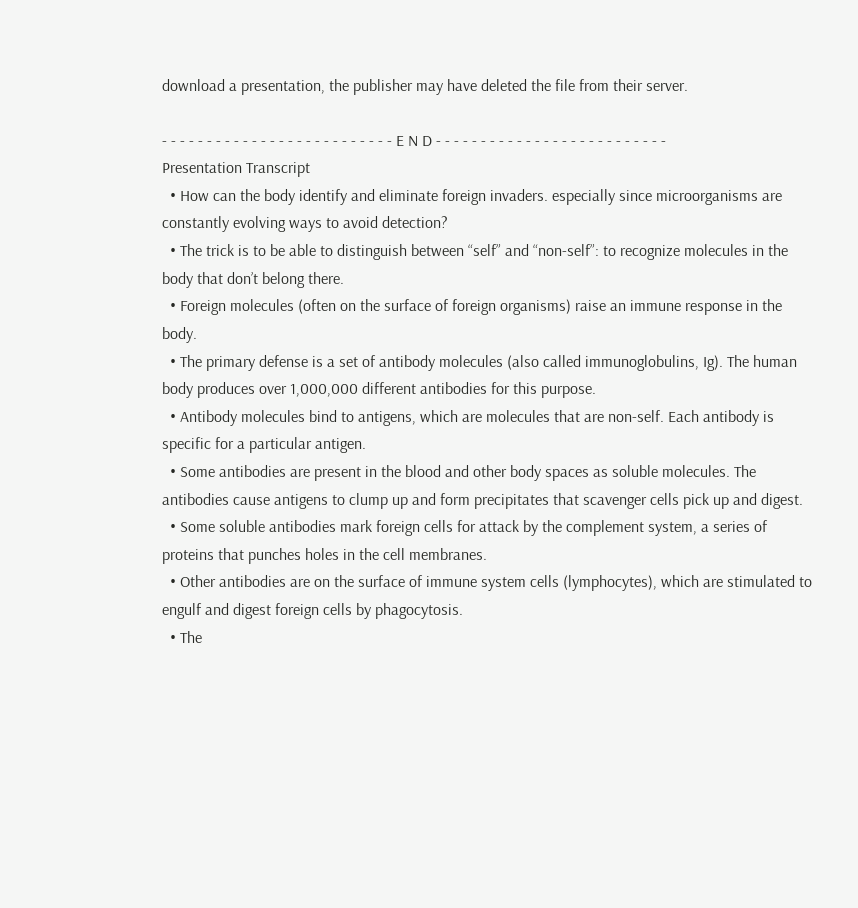download a presentation, the publisher may have deleted the file from their server.

- - - - - - - - - - - - - - - - - - - - - - - - - - E N D - - - - - - - - - - - - - - - - - - - - - - - - - -
Presentation Transcript
  • How can the body identify and eliminate foreign invaders. especially since microorganisms are constantly evolving ways to avoid detection?
  • The trick is to be able to distinguish between “self” and “non-self”: to recognize molecules in the body that don’t belong there.
  • Foreign molecules (often on the surface of foreign organisms) raise an immune response in the body.
  • The primary defense is a set of antibody molecules (also called immunoglobulins, Ig). The human body produces over 1,000,000 different antibodies for this purpose.
  • Antibody molecules bind to antigens, which are molecules that are non-self. Each antibody is specific for a particular antigen.
  • Some antibodies are present in the blood and other body spaces as soluble molecules. The antibodies cause antigens to clump up and form precipitates that scavenger cells pick up and digest.
  • Some soluble antibodies mark foreign cells for attack by the complement system, a series of proteins that punches holes in the cell membranes.
  • Other antibodies are on the surface of immune system cells (lymphocytes), which are stimulated to engulf and digest foreign cells by phagocytosis.
  • The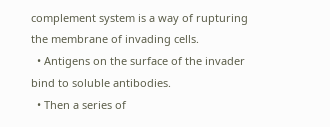complement system is a way of rupturing the membrane of invading cells.
  • Antigens on the surface of the invader bind to soluble antibodies.
  • Then a series of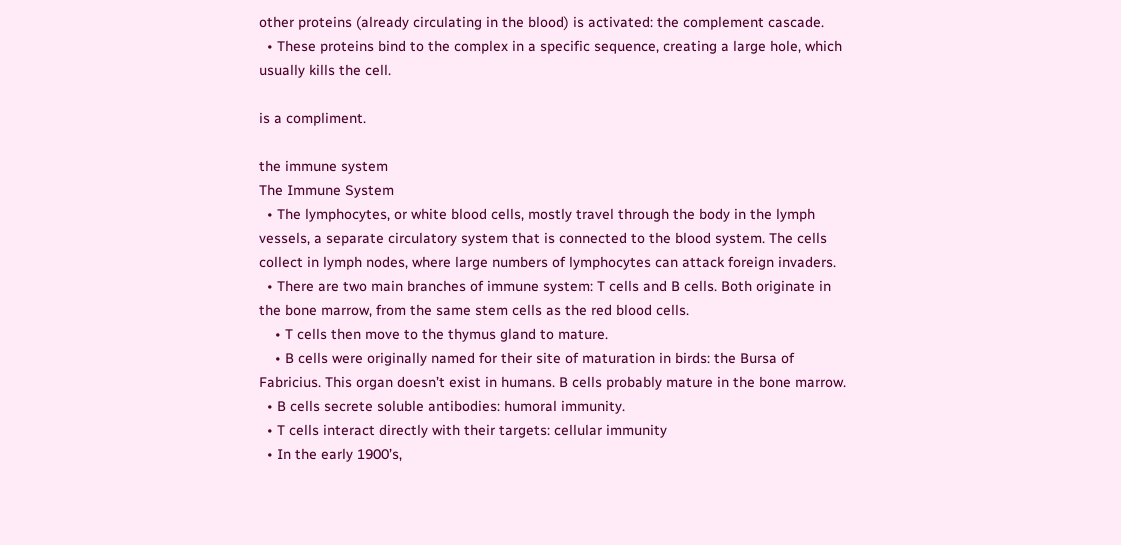other proteins (already circulating in the blood) is activated: the complement cascade.
  • These proteins bind to the complex in a specific sequence, creating a large hole, which usually kills the cell.

is a compliment.

the immune system
The Immune System
  • The lymphocytes, or white blood cells, mostly travel through the body in the lymph vessels, a separate circulatory system that is connected to the blood system. The cells collect in lymph nodes, where large numbers of lymphocytes can attack foreign invaders.
  • There are two main branches of immune system: T cells and B cells. Both originate in the bone marrow, from the same stem cells as the red blood cells.
    • T cells then move to the thymus gland to mature.
    • B cells were originally named for their site of maturation in birds: the Bursa of Fabricius. This organ doesn’t exist in humans. B cells probably mature in the bone marrow.
  • B cells secrete soluble antibodies: humoral immunity.
  • T cells interact directly with their targets: cellular immunity
  • In the early 1900’s,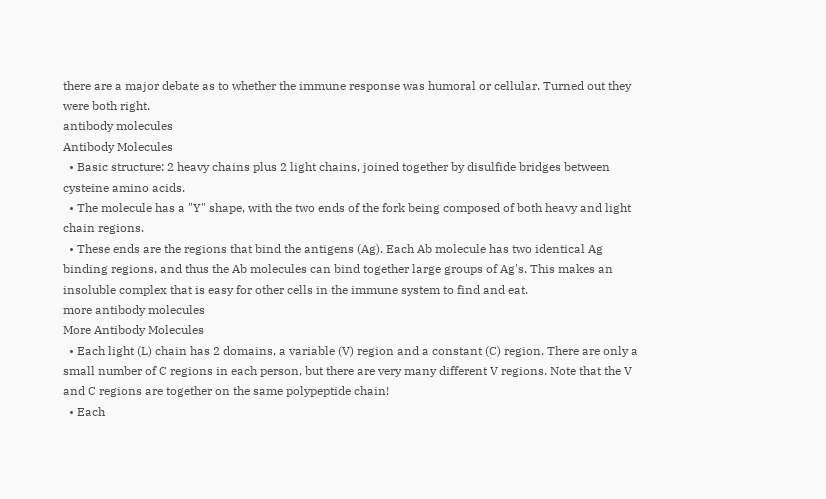there are a major debate as to whether the immune response was humoral or cellular. Turned out they were both right.
antibody molecules
Antibody Molecules
  • Basic structure: 2 heavy chains plus 2 light chains, joined together by disulfide bridges between cysteine amino acids.
  • The molecule has a "Y" shape, with the two ends of the fork being composed of both heavy and light chain regions.
  • These ends are the regions that bind the antigens (Ag). Each Ab molecule has two identical Ag binding regions, and thus the Ab molecules can bind together large groups of Ag's. This makes an insoluble complex that is easy for other cells in the immune system to find and eat.
more antibody molecules
More Antibody Molecules
  • Each light (L) chain has 2 domains, a variable (V) region and a constant (C) region. There are only a small number of C regions in each person, but there are very many different V regions. Note that the V and C regions are together on the same polypeptide chain!
  • Each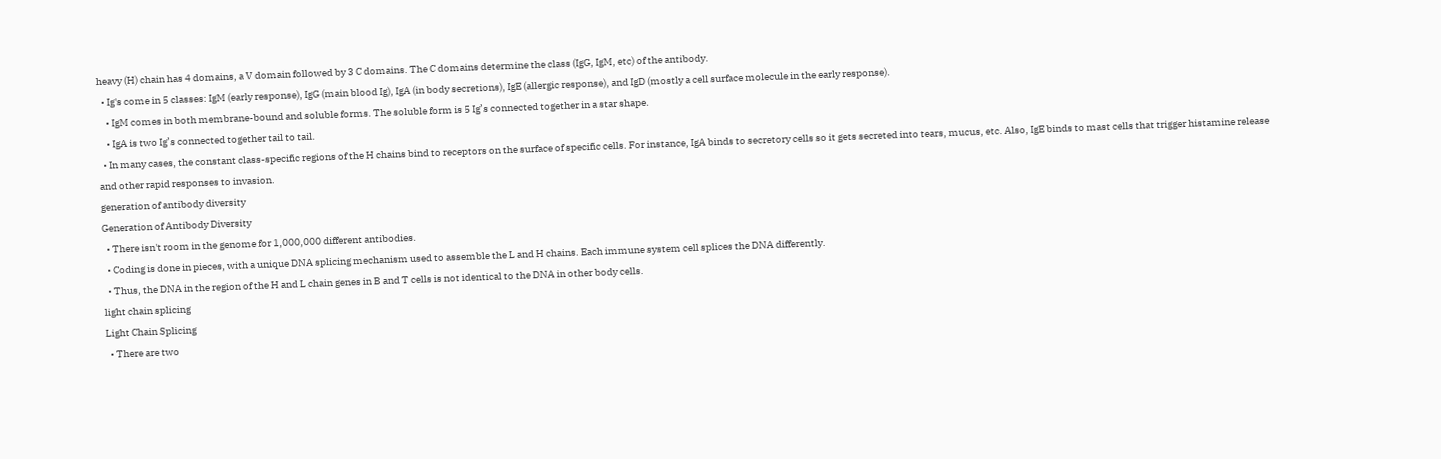heavy (H) chain has 4 domains, a V domain followed by 3 C domains. The C domains determine the class (IgG, IgM, etc) of the antibody.
  • Ig's come in 5 classes: IgM (early response), IgG (main blood Ig), IgA (in body secretions), IgE (allergic response), and IgD (mostly a cell surface molecule in the early response).
    • IgM comes in both membrane-bound and soluble forms. The soluble form is 5 Ig’s connected together in a star shape.
    • IgA is two Ig’s connected together tail to tail.
  • In many cases, the constant class-specific regions of the H chains bind to receptors on the surface of specific cells. For instance, IgA binds to secretory cells so it gets secreted into tears, mucus, etc. Also, IgE binds to mast cells that trigger histamine release and other rapid responses to invasion.
generation of antibody diversity
Generation of Antibody Diversity
  • There isn't room in the genome for 1,000,000 different antibodies.
  • Coding is done in pieces, with a unique DNA splicing mechanism used to assemble the L and H chains. Each immune system cell splices the DNA differently.
  • Thus, the DNA in the region of the H and L chain genes in B and T cells is not identical to the DNA in other body cells.
light chain splicing
Light Chain Splicing
  • There are two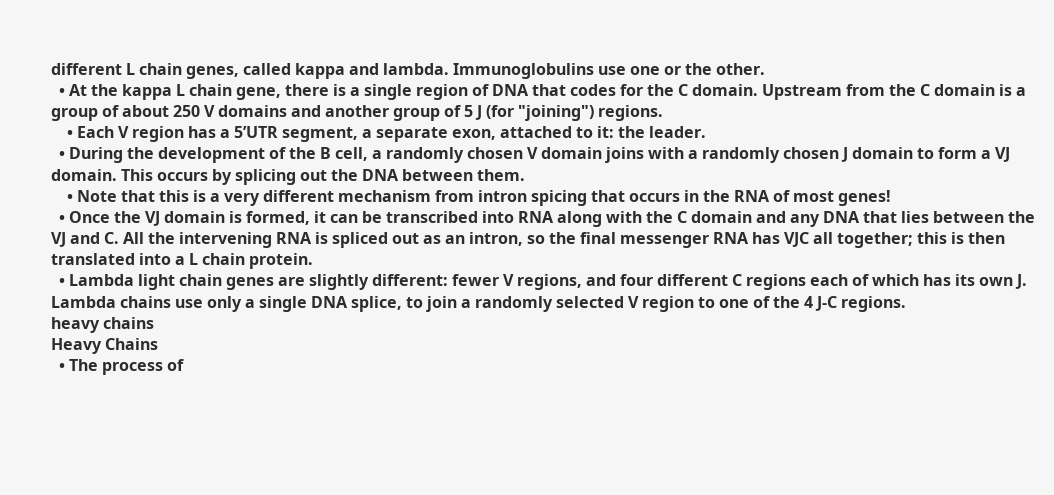different L chain genes, called kappa and lambda. Immunoglobulins use one or the other.
  • At the kappa L chain gene, there is a single region of DNA that codes for the C domain. Upstream from the C domain is a group of about 250 V domains and another group of 5 J (for "joining") regions.
    • Each V region has a 5’UTR segment, a separate exon, attached to it: the leader.
  • During the development of the B cell, a randomly chosen V domain joins with a randomly chosen J domain to form a VJ domain. This occurs by splicing out the DNA between them.
    • Note that this is a very different mechanism from intron spicing that occurs in the RNA of most genes!
  • Once the VJ domain is formed, it can be transcribed into RNA along with the C domain and any DNA that lies between the VJ and C. All the intervening RNA is spliced out as an intron, so the final messenger RNA has VJC all together; this is then translated into a L chain protein.
  • Lambda light chain genes are slightly different: fewer V regions, and four different C regions each of which has its own J. Lambda chains use only a single DNA splice, to join a randomly selected V region to one of the 4 J-C regions.
heavy chains
Heavy Chains
  • The process of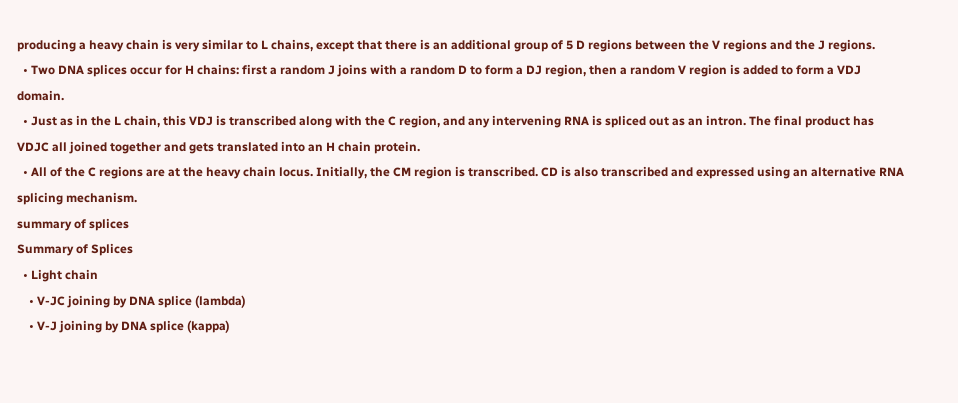producing a heavy chain is very similar to L chains, except that there is an additional group of 5 D regions between the V regions and the J regions.
  • Two DNA splices occur for H chains: first a random J joins with a random D to form a DJ region, then a random V region is added to form a VDJ domain.
  • Just as in the L chain, this VDJ is transcribed along with the C region, and any intervening RNA is spliced out as an intron. The final product has VDJC all joined together and gets translated into an H chain protein.
  • All of the C regions are at the heavy chain locus. Initially, the CM region is transcribed. CD is also transcribed and expressed using an alternative RNA splicing mechanism.
summary of splices
Summary of Splices
  • Light chain
    • V-JC joining by DNA splice (lambda)
    • V-J joining by DNA splice (kappa)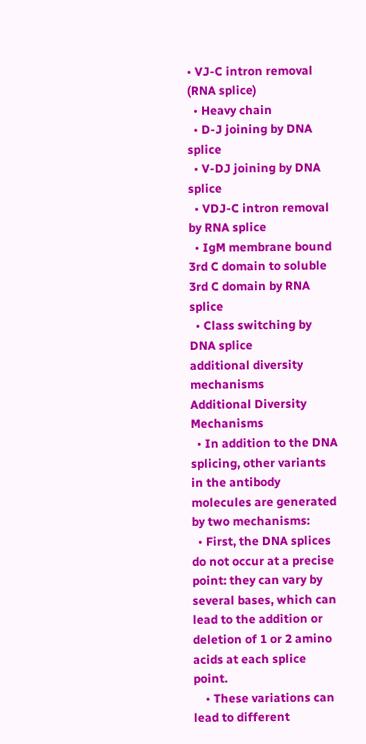• VJ-C intron removal (RNA splice)
  • Heavy chain
  • D-J joining by DNA splice
  • V-DJ joining by DNA splice
  • VDJ-C intron removal by RNA splice
  • IgM membrane bound 3rd C domain to soluble 3rd C domain by RNA splice
  • Class switching by DNA splice
additional diversity mechanisms
Additional Diversity Mechanisms
  • In addition to the DNA splicing, other variants in the antibody molecules are generated by two mechanisms:
  • First, the DNA splices do not occur at a precise point: they can vary by several bases, which can lead to the addition or deletion of 1 or 2 amino acids at each splice point.
    • These variations can lead to different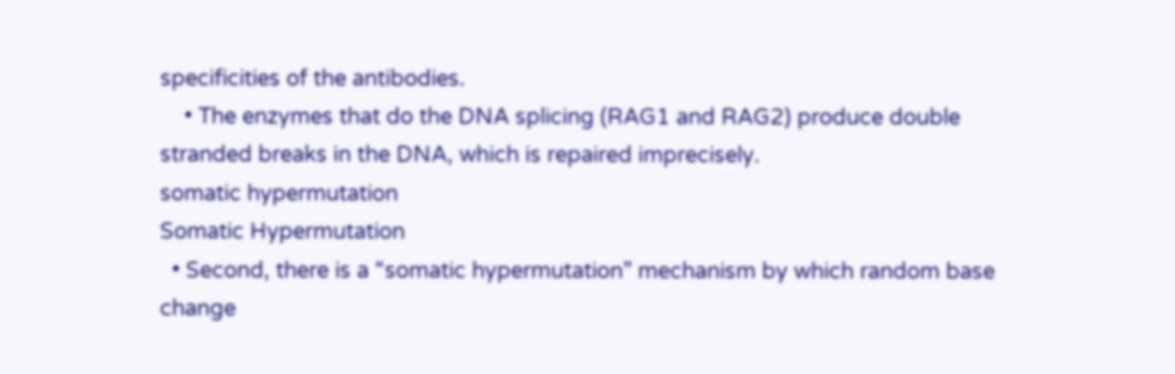specificities of the antibodies.
    • The enzymes that do the DNA splicing (RAG1 and RAG2) produce double stranded breaks in the DNA, which is repaired imprecisely.
somatic hypermutation
Somatic Hypermutation
  • Second, there is a “somatic hypermutation” mechanism by which random base change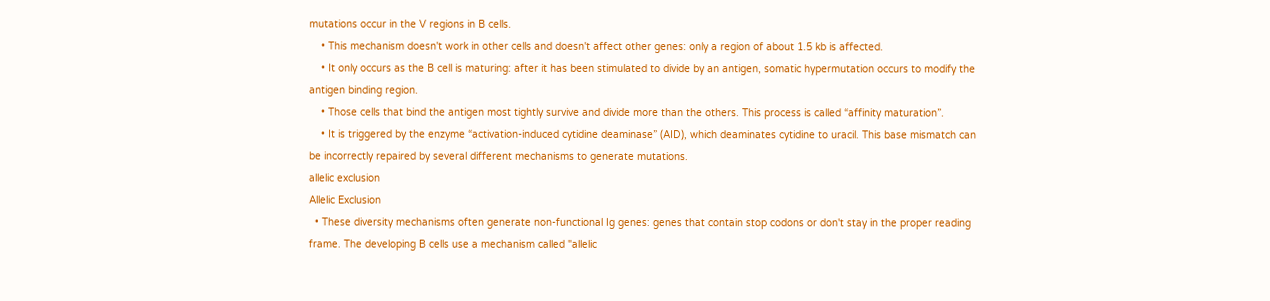mutations occur in the V regions in B cells.
    • This mechanism doesn't work in other cells and doesn't affect other genes: only a region of about 1.5 kb is affected.
    • It only occurs as the B cell is maturing: after it has been stimulated to divide by an antigen, somatic hypermutation occurs to modify the antigen binding region.
    • Those cells that bind the antigen most tightly survive and divide more than the others. This process is called “affinity maturation”.
    • It is triggered by the enzyme “activation-induced cytidine deaminase” (AID), which deaminates cytidine to uracil. This base mismatch can be incorrectly repaired by several different mechanisms to generate mutations.
allelic exclusion
Allelic Exclusion
  • These diversity mechanisms often generate non-functional Ig genes: genes that contain stop codons or don't stay in the proper reading frame. The developing B cells use a mechanism called "allelic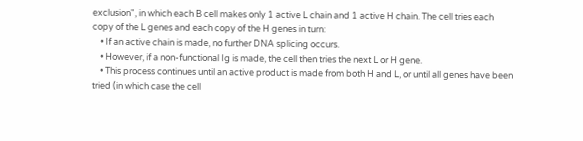exclusion", in which each B cell makes only 1 active L chain and 1 active H chain. The cell tries each copy of the L genes and each copy of the H genes in turn:
    • If an active chain is made, no further DNA splicing occurs.
    • However, if a non-functional Ig is made, the cell then tries the next L or H gene.
    • This process continues until an active product is made from both H and L, or until all genes have been tried (in which case the cell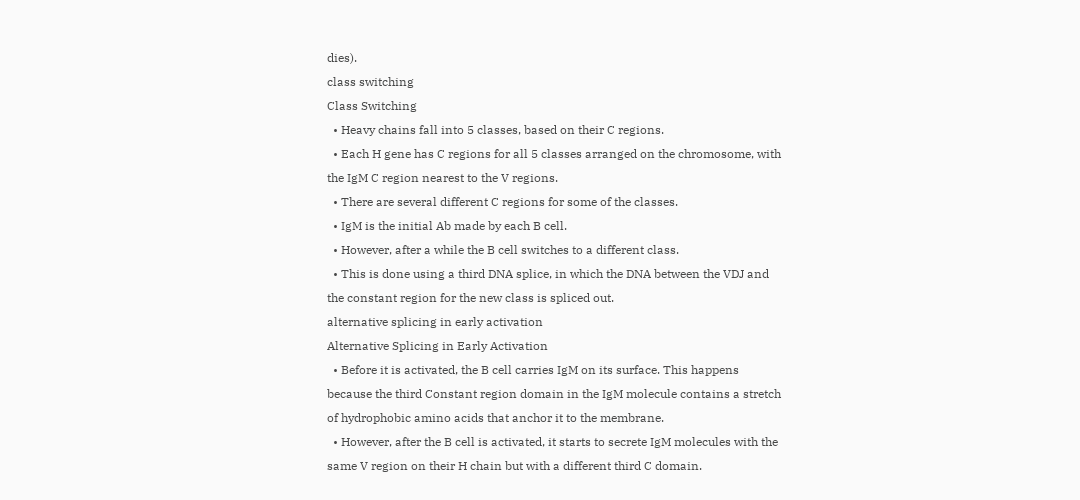dies).
class switching
Class Switching
  • Heavy chains fall into 5 classes, based on their C regions.
  • Each H gene has C regions for all 5 classes arranged on the chromosome, with the IgM C region nearest to the V regions.
  • There are several different C regions for some of the classes.
  • IgM is the initial Ab made by each B cell.
  • However, after a while the B cell switches to a different class.
  • This is done using a third DNA splice, in which the DNA between the VDJ and the constant region for the new class is spliced out.
alternative splicing in early activation
Alternative Splicing in Early Activation
  • Before it is activated, the B cell carries IgM on its surface. This happens because the third Constant region domain in the IgM molecule contains a stretch of hydrophobic amino acids that anchor it to the membrane.
  • However, after the B cell is activated, it starts to secrete IgM molecules with the same V region on their H chain but with a different third C domain.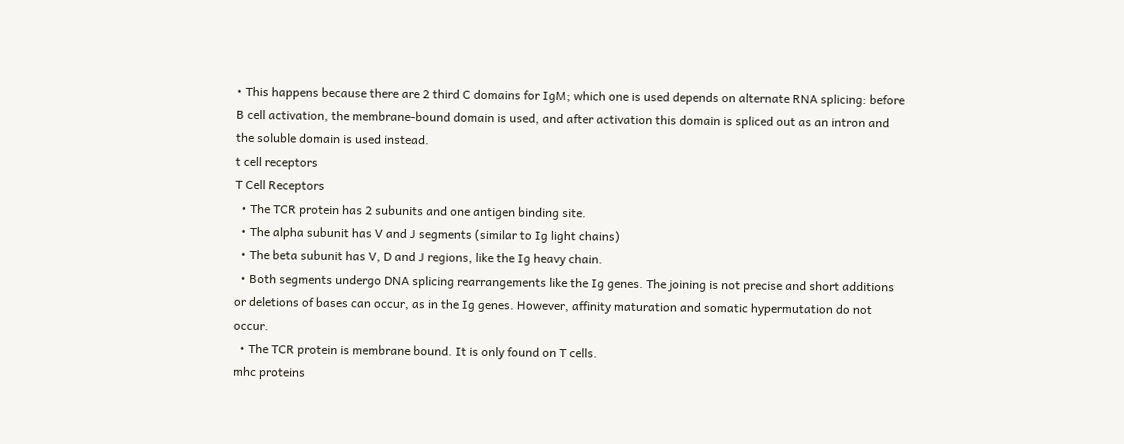• This happens because there are 2 third C domains for IgM; which one is used depends on alternate RNA splicing: before B cell activation, the membrane-bound domain is used, and after activation this domain is spliced out as an intron and the soluble domain is used instead.
t cell receptors
T Cell Receptors
  • The TCR protein has 2 subunits and one antigen binding site.
  • The alpha subunit has V and J segments (similar to Ig light chains)
  • The beta subunit has V, D and J regions, like the Ig heavy chain.
  • Both segments undergo DNA splicing rearrangements like the Ig genes. The joining is not precise and short additions or deletions of bases can occur, as in the Ig genes. However, affinity maturation and somatic hypermutation do not occur.
  • The TCR protein is membrane bound. It is only found on T cells.
mhc proteins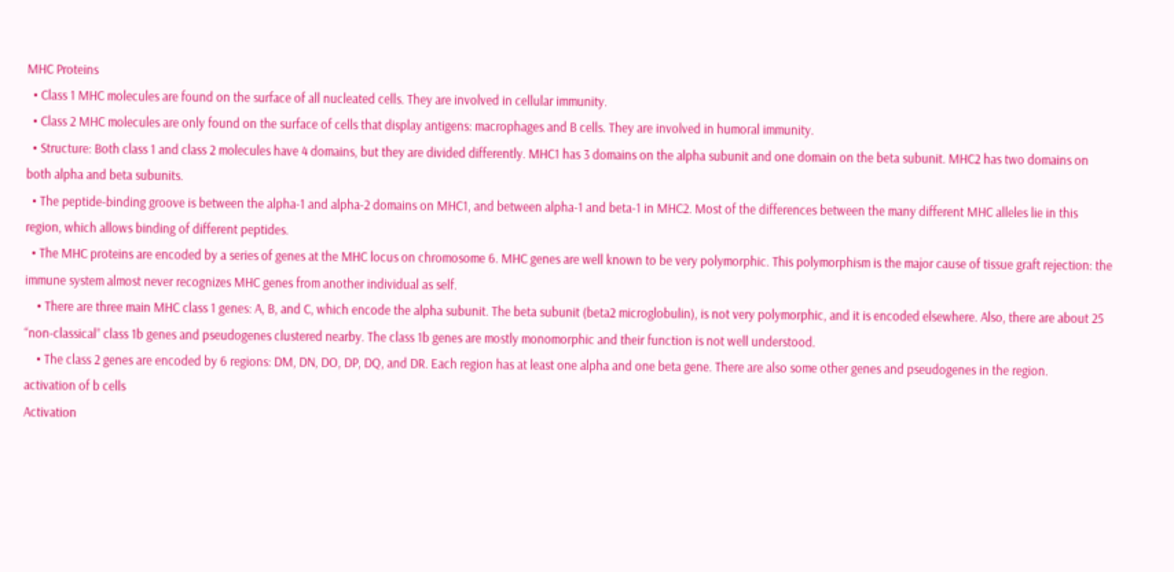MHC Proteins
  • Class 1 MHC molecules are found on the surface of all nucleated cells. They are involved in cellular immunity.
  • Class 2 MHC molecules are only found on the surface of cells that display antigens: macrophages and B cells. They are involved in humoral immunity.
  • Structure: Both class 1 and class 2 molecules have 4 domains, but they are divided differently. MHC1 has 3 domains on the alpha subunit and one domain on the beta subunit. MHC2 has two domains on both alpha and beta subunits.
  • The peptide-binding groove is between the alpha-1 and alpha-2 domains on MHC1, and between alpha-1 and beta-1 in MHC2. Most of the differences between the many different MHC alleles lie in this region, which allows binding of different peptides.
  • The MHC proteins are encoded by a series of genes at the MHC locus on chromosome 6. MHC genes are well known to be very polymorphic. This polymorphism is the major cause of tissue graft rejection: the immune system almost never recognizes MHC genes from another individual as self.
    • There are three main MHC class 1 genes: A, B, and C, which encode the alpha subunit. The beta subunit (beta2 microglobulin), is not very polymorphic, and it is encoded elsewhere. Also, there are about 25 “non-classical” class 1b genes and pseudogenes clustered nearby. The class 1b genes are mostly monomorphic and their function is not well understood.
    • The class 2 genes are encoded by 6 regions: DM, DN, DO, DP, DQ, and DR. Each region has at least one alpha and one beta gene. There are also some other genes and pseudogenes in the region.
activation of b cells
Activation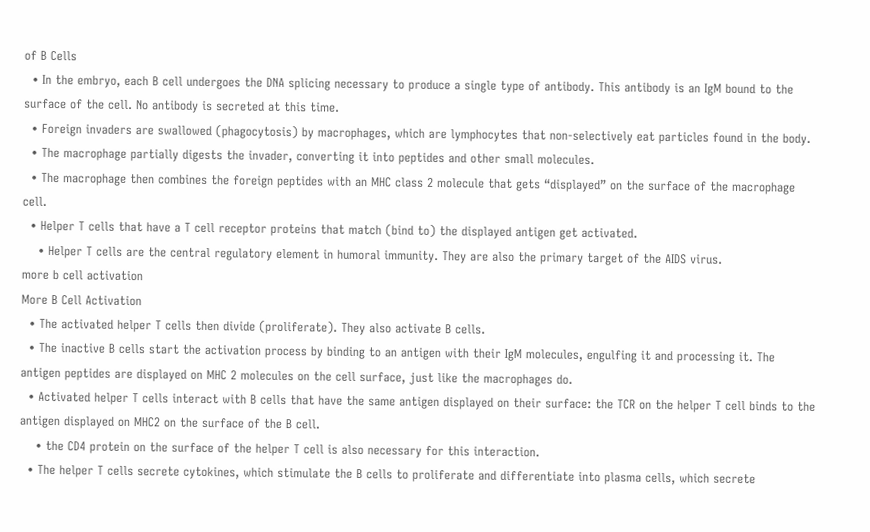of B Cells
  • In the embryo, each B cell undergoes the DNA splicing necessary to produce a single type of antibody. This antibody is an IgM bound to the surface of the cell. No antibody is secreted at this time.
  • Foreign invaders are swallowed (phagocytosis) by macrophages, which are lymphocytes that non-selectively eat particles found in the body.
  • The macrophage partially digests the invader, converting it into peptides and other small molecules.
  • The macrophage then combines the foreign peptides with an MHC class 2 molecule that gets “displayed” on the surface of the macrophage cell.
  • Helper T cells that have a T cell receptor proteins that match (bind to) the displayed antigen get activated.
    • Helper T cells are the central regulatory element in humoral immunity. They are also the primary target of the AIDS virus.
more b cell activation
More B Cell Activation
  • The activated helper T cells then divide (proliferate). They also activate B cells.
  • The inactive B cells start the activation process by binding to an antigen with their IgM molecules, engulfing it and processing it. The antigen peptides are displayed on MHC 2 molecules on the cell surface, just like the macrophages do.
  • Activated helper T cells interact with B cells that have the same antigen displayed on their surface: the TCR on the helper T cell binds to the antigen displayed on MHC2 on the surface of the B cell.
    • the CD4 protein on the surface of the helper T cell is also necessary for this interaction.
  • The helper T cells secrete cytokines, which stimulate the B cells to proliferate and differentiate into plasma cells, which secrete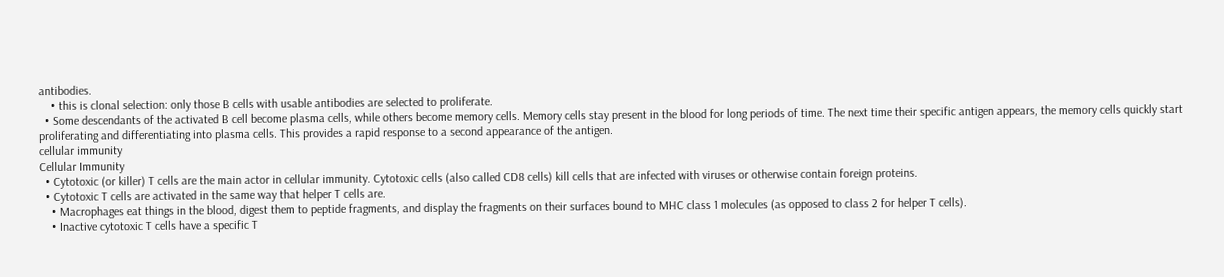antibodies.
    • this is clonal selection: only those B cells with usable antibodies are selected to proliferate.
  • Some descendants of the activated B cell become plasma cells, while others become memory cells. Memory cells stay present in the blood for long periods of time. The next time their specific antigen appears, the memory cells quickly start proliferating and differentiating into plasma cells. This provides a rapid response to a second appearance of the antigen.
cellular immunity
Cellular Immunity
  • Cytotoxic (or killer) T cells are the main actor in cellular immunity. Cytotoxic cells (also called CD8 cells) kill cells that are infected with viruses or otherwise contain foreign proteins.
  • Cytotoxic T cells are activated in the same way that helper T cells are.
    • Macrophages eat things in the blood, digest them to peptide fragments, and display the fragments on their surfaces bound to MHC class 1 molecules (as opposed to class 2 for helper T cells).
    • Inactive cytotoxic T cells have a specific T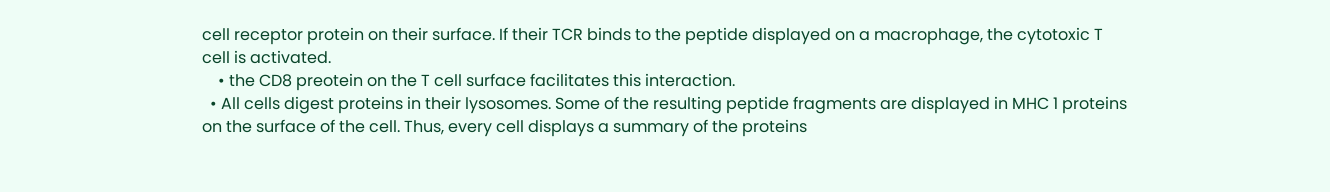cell receptor protein on their surface. If their TCR binds to the peptide displayed on a macrophage, the cytotoxic T cell is activated.
    • the CD8 preotein on the T cell surface facilitates this interaction.
  • All cells digest proteins in their lysosomes. Some of the resulting peptide fragments are displayed in MHC 1 proteins on the surface of the cell. Thus, every cell displays a summary of the proteins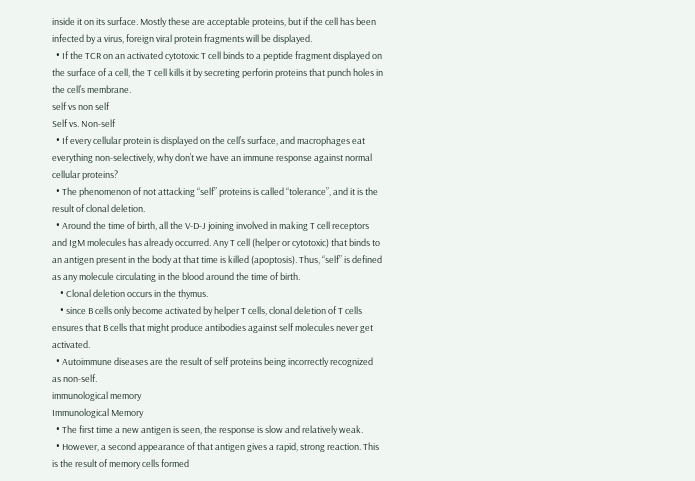inside it on its surface. Mostly these are acceptable proteins, but if the cell has been infected by a virus, foreign viral protein fragments will be displayed.
  • If the TCR on an activated cytotoxic T cell binds to a peptide fragment displayed on the surface of a cell, the T cell kills it by secreting perforin proteins that punch holes in the cell’s membrane.
self vs non self
Self vs. Non-self
  • If every cellular protein is displayed on the cell’s surface, and macrophages eat everything non-selectively, why don’t we have an immune response against normal cellular proteins?
  • The phenomenon of not attacking “self” proteins is called “tolerance”, and it is the result of clonal deletion.
  • Around the time of birth, all the V-D-J joining involved in making T cell receptors and IgM molecules has already occurred. Any T cell (helper or cytotoxic) that binds to an antigen present in the body at that time is killed (apoptosis). Thus, “self” is defined as any molecule circulating in the blood around the time of birth.
    • Clonal deletion occurs in the thymus.
    • since B cells only become activated by helper T cells, clonal deletion of T cells ensures that B cells that might produce antibodies against self molecules never get activated.
  • Autoimmune diseases are the result of self proteins being incorrectly recognized as non-self.
immunological memory
Immunological Memory
  • The first time a new antigen is seen, the response is slow and relatively weak.
  • However, a second appearance of that antigen gives a rapid, strong reaction. This is the result of memory cells formed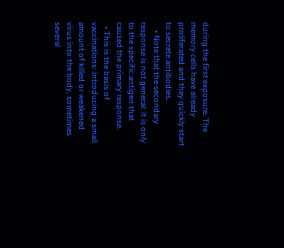during the first exposure. The memory cells have already proliferated and they quickly start to secrete antibodies.
    • Note that the secondary response is not general: it is only to the specific antigen that caused the primary response.
  • This is the basis of vaccinations: introducing a small amount of killed or weakened virus into the body, sometimes several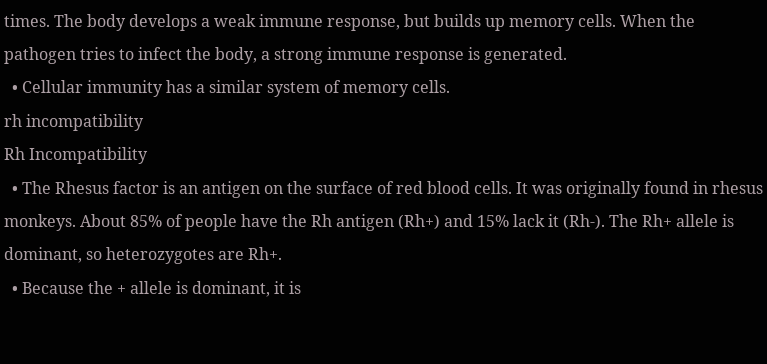times. The body develops a weak immune response, but builds up memory cells. When the pathogen tries to infect the body, a strong immune response is generated.
  • Cellular immunity has a similar system of memory cells.
rh incompatibility
Rh Incompatibility
  • The Rhesus factor is an antigen on the surface of red blood cells. It was originally found in rhesus monkeys. About 85% of people have the Rh antigen (Rh+) and 15% lack it (Rh-). The Rh+ allele is dominant, so heterozygotes are Rh+.
  • Because the + allele is dominant, it is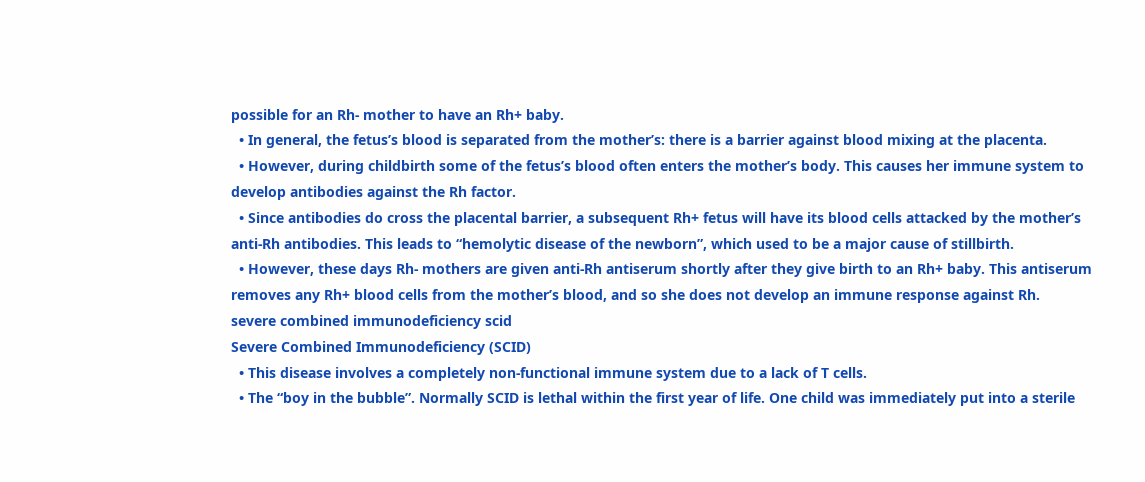possible for an Rh- mother to have an Rh+ baby.
  • In general, the fetus’s blood is separated from the mother’s: there is a barrier against blood mixing at the placenta.
  • However, during childbirth some of the fetus’s blood often enters the mother’s body. This causes her immune system to develop antibodies against the Rh factor.
  • Since antibodies do cross the placental barrier, a subsequent Rh+ fetus will have its blood cells attacked by the mother’s anti-Rh antibodies. This leads to “hemolytic disease of the newborn”, which used to be a major cause of stillbirth.
  • However, these days Rh- mothers are given anti-Rh antiserum shortly after they give birth to an Rh+ baby. This antiserum removes any Rh+ blood cells from the mother’s blood, and so she does not develop an immune response against Rh.
severe combined immunodeficiency scid
Severe Combined Immunodeficiency (SCID)
  • This disease involves a completely non-functional immune system due to a lack of T cells.
  • The “boy in the bubble”. Normally SCID is lethal within the first year of life. One child was immediately put into a sterile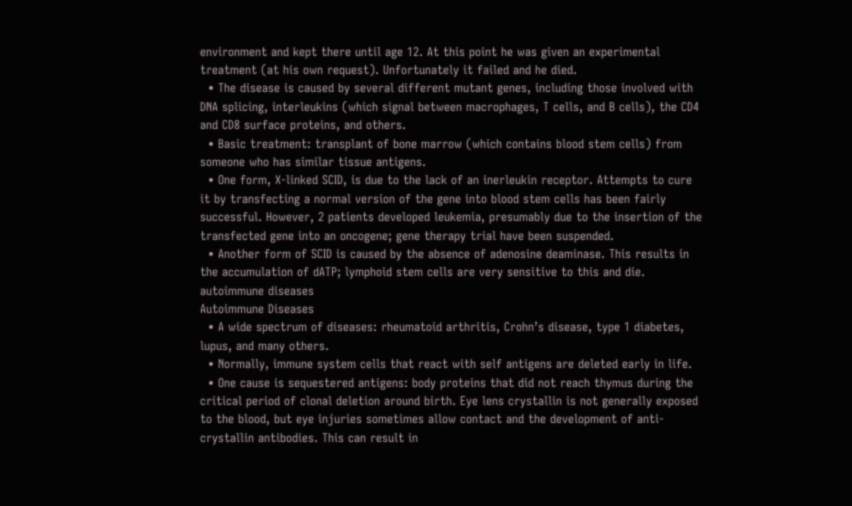environment and kept there until age 12. At this point he was given an experimental treatment (at his own request). Unfortunately it failed and he died.
  • The disease is caused by several different mutant genes, including those involved with DNA splicing, interleukins (which signal between macrophages, T cells, and B cells), the CD4 and CD8 surface proteins, and others.
  • Basic treatment: transplant of bone marrow (which contains blood stem cells) from someone who has similar tissue antigens.
  • One form, X-linked SCID, is due to the lack of an inerleukin receptor. Attempts to cure it by transfecting a normal version of the gene into blood stem cells has been fairly successful. However, 2 patients developed leukemia, presumably due to the insertion of the transfected gene into an oncogene; gene therapy trial have been suspended.
  • Another form of SCID is caused by the absence of adenosine deaminase. This results in the accumulation of dATP; lymphoid stem cells are very sensitive to this and die.
autoimmune diseases
Autoimmune Diseases
  • A wide spectrum of diseases: rheumatoid arthritis, Crohn’s disease, type 1 diabetes, lupus, and many others.
  • Normally, immune system cells that react with self antigens are deleted early in life.
  • One cause is sequestered antigens: body proteins that did not reach thymus during the critical period of clonal deletion around birth. Eye lens crystallin is not generally exposed to the blood, but eye injuries sometimes allow contact and the development of anti-crystallin antibodies. This can result in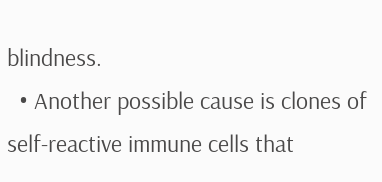blindness.
  • Another possible cause is clones of self-reactive immune cells that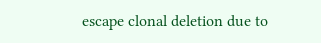escape clonal deletion due to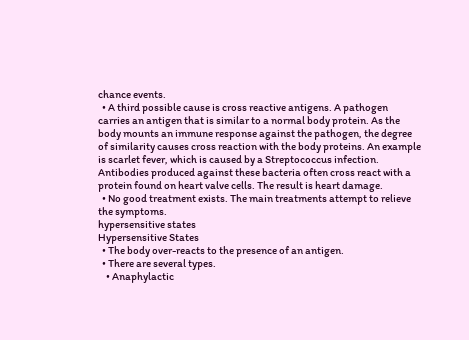chance events.
  • A third possible cause is cross reactive antigens. A pathogen carries an antigen that is similar to a normal body protein. As the body mounts an immune response against the pathogen, the degree of similarity causes cross reaction with the body proteins. An example is scarlet fever, which is caused by a Streptococcus infection. Antibodies produced against these bacteria often cross react with a protein found on heart valve cells. The result is heart damage.
  • No good treatment exists. The main treatments attempt to relieve the symptoms.
hypersensitive states
Hypersensitive States
  • The body over-reacts to the presence of an antigen.
  • There are several types.
    • Anaphylactic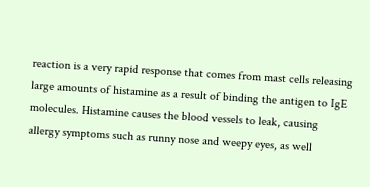reaction is a very rapid response that comes from mast cells releasing large amounts of histamine as a result of binding the antigen to IgE molecules. Histamine causes the blood vessels to leak, causing allergy symptoms such as runny nose and weepy eyes, as well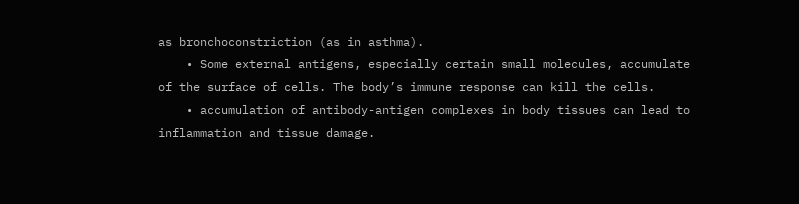as bronchoconstriction (as in asthma).
    • Some external antigens, especially certain small molecules, accumulate of the surface of cells. The body’s immune response can kill the cells.
    • accumulation of antibody-antigen complexes in body tissues can lead to inflammation and tissue damage.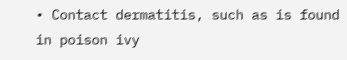• Contact dermatitis, such as is found in poison ivy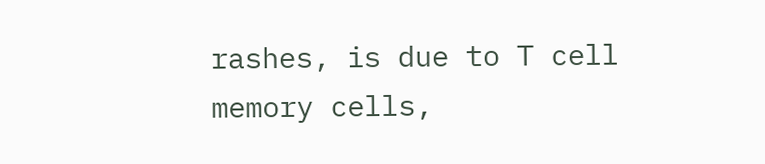rashes, is due to T cell memory cells,